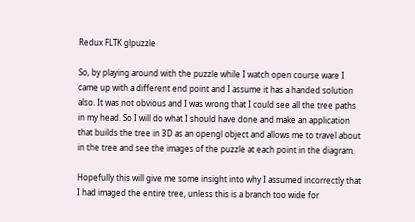Redux FLTK glpuzzle

So, by playing around with the puzzle while I watch open course ware I came up with a different end point and I assume it has a handed solution also. It was not obvious and I was wrong that I could see all the tree paths in my head. So I will do what I should have done and make an application that builds the tree in 3D as an opengl object and allows me to travel about in the tree and see the images of the puzzle at each point in the diagram.

Hopefully this will give me some insight into why I assumed incorrectly that I had imaged the entire tree, unless this is a branch too wide for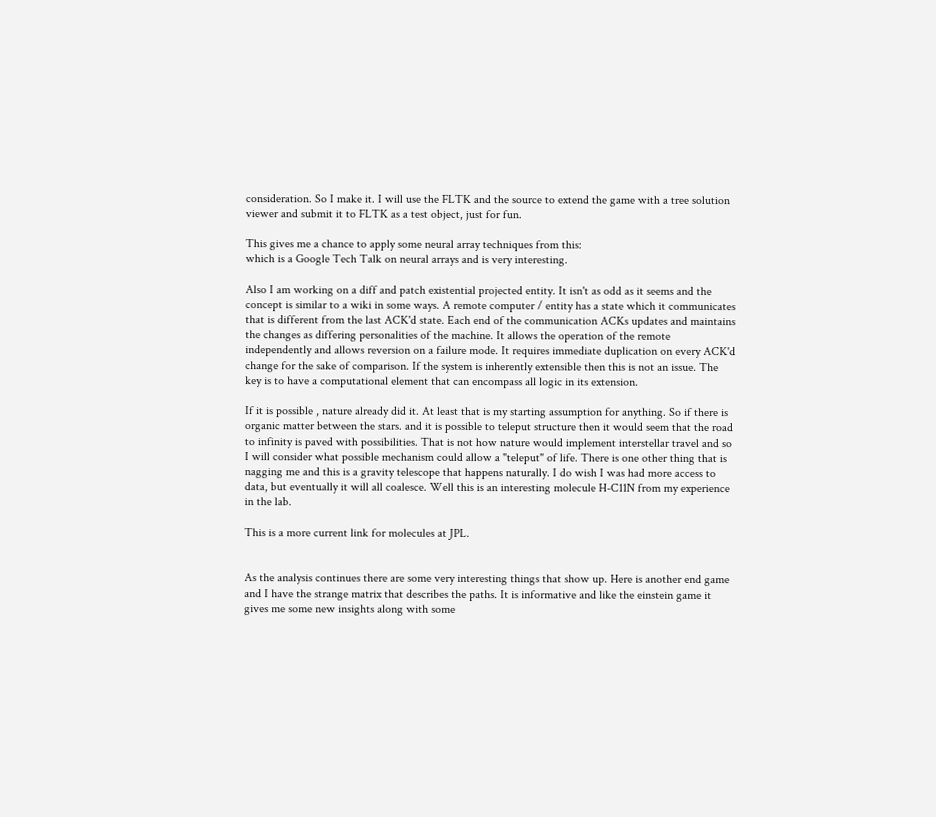consideration. So I make it. I will use the FLTK and the source to extend the game with a tree solution viewer and submit it to FLTK as a test object, just for fun.

This gives me a chance to apply some neural array techniques from this:
which is a Google Tech Talk on neural arrays and is very interesting.

Also I am working on a diff and patch existential projected entity. It isn't as odd as it seems and the concept is similar to a wiki in some ways. A remote computer / entity has a state which it communicates that is different from the last ACK'd state. Each end of the communication ACKs updates and maintains the changes as differing personalities of the machine. It allows the operation of the remote independently and allows reversion on a failure mode. It requires immediate duplication on every ACK'd change for the sake of comparison. If the system is inherently extensible then this is not an issue. The key is to have a computational element that can encompass all logic in its extension.

If it is possible , nature already did it. At least that is my starting assumption for anything. So if there is organic matter between the stars. and it is possible to teleput structure then it would seem that the road to infinity is paved with possibilities. That is not how nature would implement interstellar travel and so I will consider what possible mechanism could allow a "teleput" of life. There is one other thing that is nagging me and this is a gravity telescope that happens naturally. I do wish I was had more access to data, but eventually it will all coalesce. Well this is an interesting molecule H-C11N from my experience in the lab.

This is a more current link for molecules at JPL.


As the analysis continues there are some very interesting things that show up. Here is another end game and I have the strange matrix that describes the paths. It is informative and like the einstein game it gives me some new insights along with some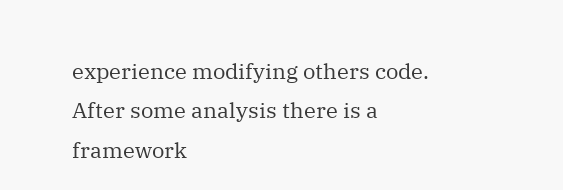experience modifying others code. After some analysis there is a framework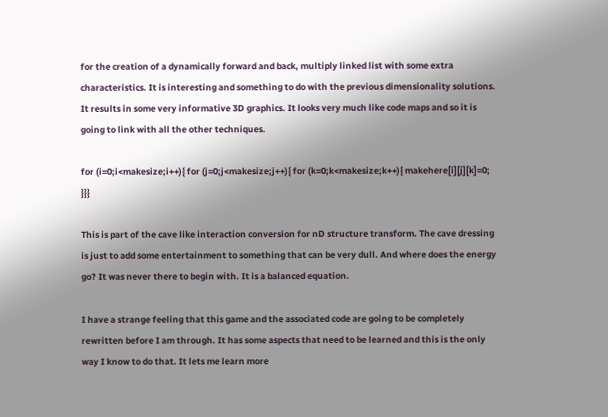for the creation of a dynamically forward and back, multiply linked list with some extra characteristics. It is interesting and something to do with the previous dimensionality solutions. It results in some very informative 3D graphics. It looks very much like code maps and so it is going to link with all the other techniques.

for (i=0;i<makesize;i++){ for (j=0;j<makesize;j++){ for (k=0;k<makesize;k++){ makehere[i][j][k]=0; }}}

This is part of the cave like interaction conversion for nD structure transform. The cave dressing is just to add some entertainment to something that can be very dull. And where does the energy go? It was never there to begin with. It is a balanced equation.

I have a strange feeling that this game and the associated code are going to be completely rewritten before I am through. It has some aspects that need to be learned and this is the only way I know to do that. It lets me learn more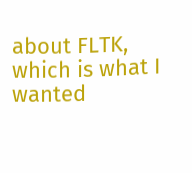about FLTK, which is what I wanted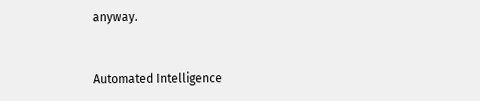anyway.


Automated Intelligence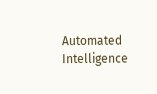Automated Intelligence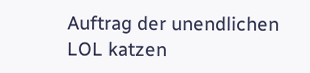Auftrag der unendlichen LOL katzen